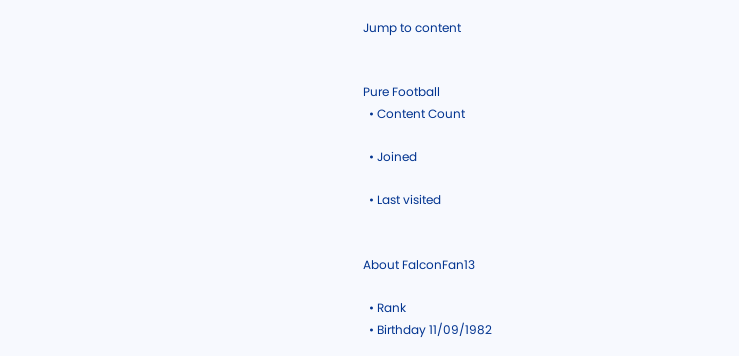Jump to content


Pure Football
  • Content Count

  • Joined

  • Last visited


About FalconFan13

  • Rank
  • Birthday 11/09/1982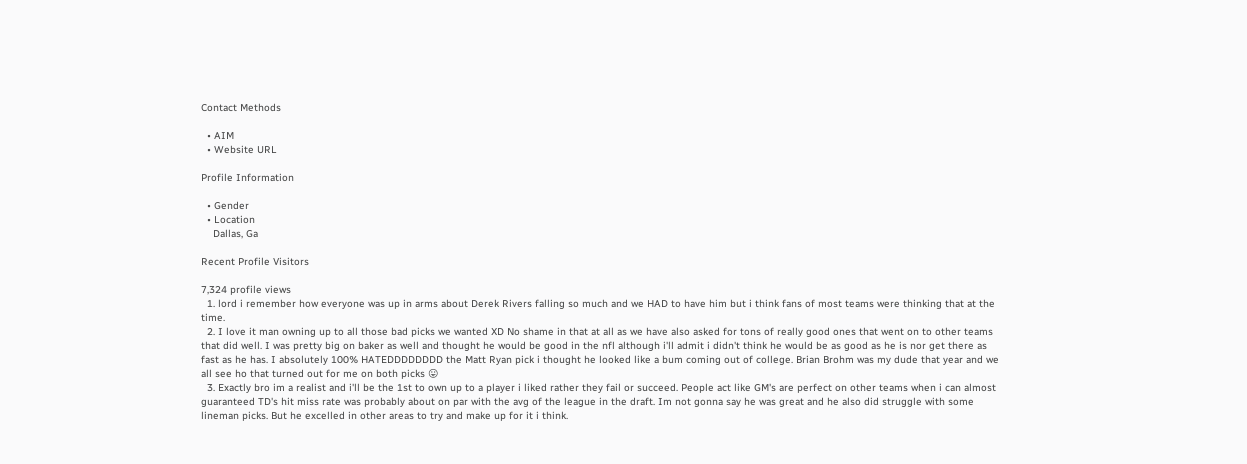Contact Methods

  • AIM
  • Website URL

Profile Information

  • Gender
  • Location
    Dallas, Ga

Recent Profile Visitors

7,324 profile views
  1. lord i remember how everyone was up in arms about Derek Rivers falling so much and we HAD to have him but i think fans of most teams were thinking that at the time.
  2. I love it man owning up to all those bad picks we wanted XD No shame in that at all as we have also asked for tons of really good ones that went on to other teams that did well. I was pretty big on baker as well and thought he would be good in the nfl although i'll admit i didn't think he would be as good as he is nor get there as fast as he has. I absolutely 100% HATEDDDDDDDD the Matt Ryan pick i thought he looked like a bum coming out of college. Brian Brohm was my dude that year and we all see ho that turned out for me on both picks 😛
  3. Exactly bro im a realist and i'll be the 1st to own up to a player i liked rather they fail or succeed. People act like GM's are perfect on other teams when i can almost guaranteed TD's hit miss rate was probably about on par with the avg of the league in the draft. Im not gonna say he was great and he also did struggle with some lineman picks. But he excelled in other areas to try and make up for it i think.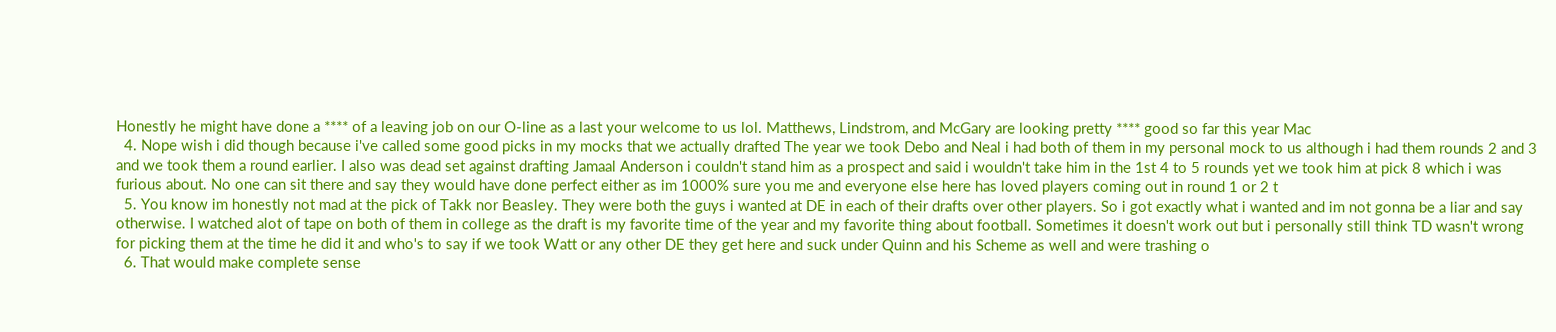Honestly he might have done a **** of a leaving job on our O-line as a last your welcome to us lol. Matthews, Lindstrom, and McGary are looking pretty **** good so far this year Mac
  4. Nope wish i did though because i've called some good picks in my mocks that we actually drafted The year we took Debo and Neal i had both of them in my personal mock to us although i had them rounds 2 and 3 and we took them a round earlier. I also was dead set against drafting Jamaal Anderson i couldn't stand him as a prospect and said i wouldn't take him in the 1st 4 to 5 rounds yet we took him at pick 8 which i was furious about. No one can sit there and say they would have done perfect either as im 1000% sure you me and everyone else here has loved players coming out in round 1 or 2 t
  5. You know im honestly not mad at the pick of Takk nor Beasley. They were both the guys i wanted at DE in each of their drafts over other players. So i got exactly what i wanted and im not gonna be a liar and say otherwise. I watched alot of tape on both of them in college as the draft is my favorite time of the year and my favorite thing about football. Sometimes it doesn't work out but i personally still think TD wasn't wrong for picking them at the time he did it and who's to say if we took Watt or any other DE they get here and suck under Quinn and his Scheme as well and were trashing o
  6. That would make complete sense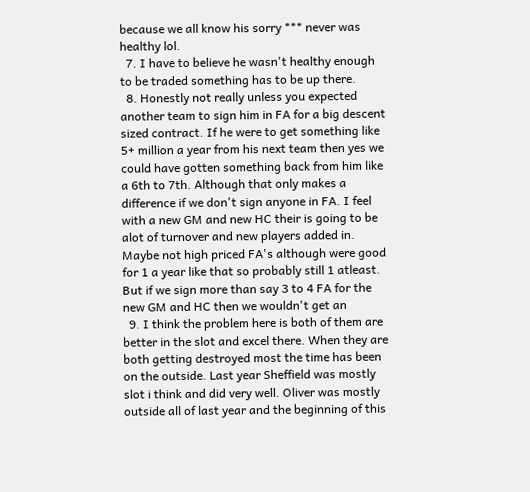because we all know his sorry *** never was healthy lol.
  7. I have to believe he wasn't healthy enough to be traded something has to be up there.
  8. Honestly not really unless you expected another team to sign him in FA for a big descent sized contract. If he were to get something like 5+ million a year from his next team then yes we could have gotten something back from him like a 6th to 7th. Although that only makes a difference if we don't sign anyone in FA. I feel with a new GM and new HC their is going to be alot of turnover and new players added in. Maybe not high priced FA's although were good for 1 a year like that so probably still 1 atleast. But if we sign more than say 3 to 4 FA for the new GM and HC then we wouldn't get an
  9. I think the problem here is both of them are better in the slot and excel there. When they are both getting destroyed most the time has been on the outside. Last year Sheffield was mostly slot i think and did very well. Oliver was mostly outside all of last year and the beginning of this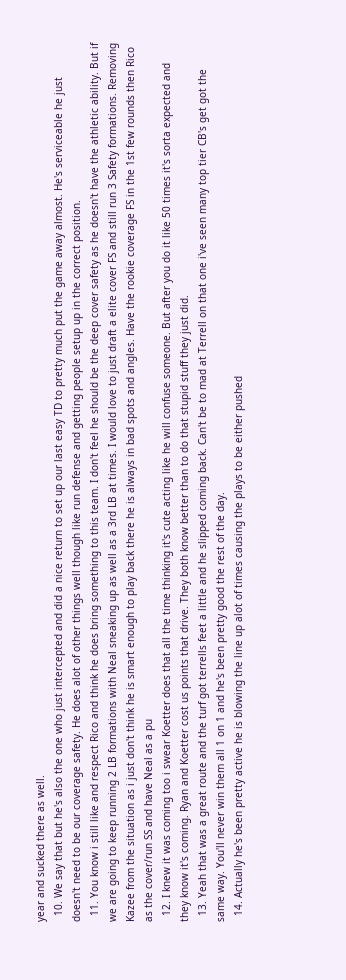year and sucked there as well.
  10. We say that but he's also the one who just intercepted and did a nice return to set up our last easy TD to pretty much put the game away almost. He's serviceable he just doesn't need to be our coverage safety. He does alot of other things well though like run defense and getting people setup up in the correct position.
  11. You know i still like and respect Rico and think he does bring something to this team. I don't feel he should be the deep cover safety as he doesn't have the athletic ability. But if we are going to keep running 2 LB formations with Neal sneaking up as well as a 3rd LB at times. I would love to just draft a elite cover FS and still run 3 Safety formations. Removing Kazee from the situation as i just don't think he is smart enough to play back there he is always in bad spots and angles. Have the rookie coverage FS in the 1st few rounds then Rico as the cover/run SS and have Neal as a pu
  12. I knew it was coming too i swear Koetter does that all the time thinking it's cute acting like he will confuse someone. But after you do it like 50 times it's sorta expected and they know it's coming. Ryan and Koetter cost us points that drive. They both know better than to do that stupid stuff they just did.
  13. Yeah that was a great route and the turf got terrells feet a little and he slipped coming back. Can't be to mad at Terrell on that one i've seen many top tier CB's get got the same way. You'll never win them all 1 on 1 and he's been pretty good the rest of the day.
  14. Actually he's been pretty active he is blowing the line up alot of times causing the plays to be either pushed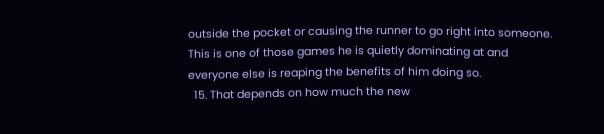outside the pocket or causing the runner to go right into someone. This is one of those games he is quietly dominating at and everyone else is reaping the benefits of him doing so.
  15. That depends on how much the new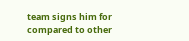team signs him for compared to other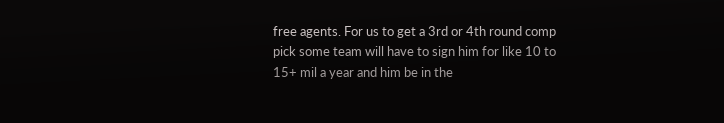free agents. For us to get a 3rd or 4th round comp pick some team will have to sign him for like 10 to 15+ mil a year and him be in the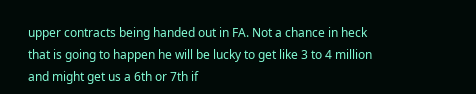upper contracts being handed out in FA. Not a chance in heck that is going to happen he will be lucky to get like 3 to 4 million and might get us a 6th or 7th if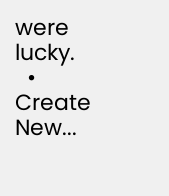were lucky.
  • Create New...